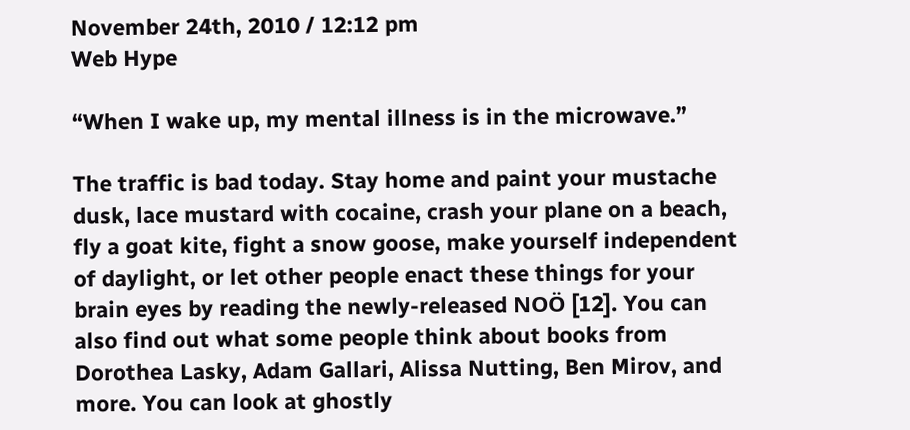November 24th, 2010 / 12:12 pm
Web Hype

“When I wake up, my mental illness is in the microwave.”

The traffic is bad today. Stay home and paint your mustache dusk, lace mustard with cocaine, crash your plane on a beach, fly a goat kite, fight a snow goose, make yourself independent of daylight, or let other people enact these things for your brain eyes by reading the newly-released NOÖ [12]. You can also find out what some people think about books from Dorothea Lasky, Adam Gallari, Alissa Nutting, Ben Mirov, and more. You can look at ghostly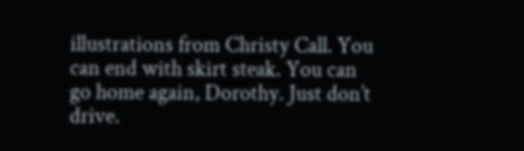illustrations from Christy Call. You can end with skirt steak. You can go home again, Dorothy. Just don’t drive.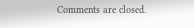Comments are closed.